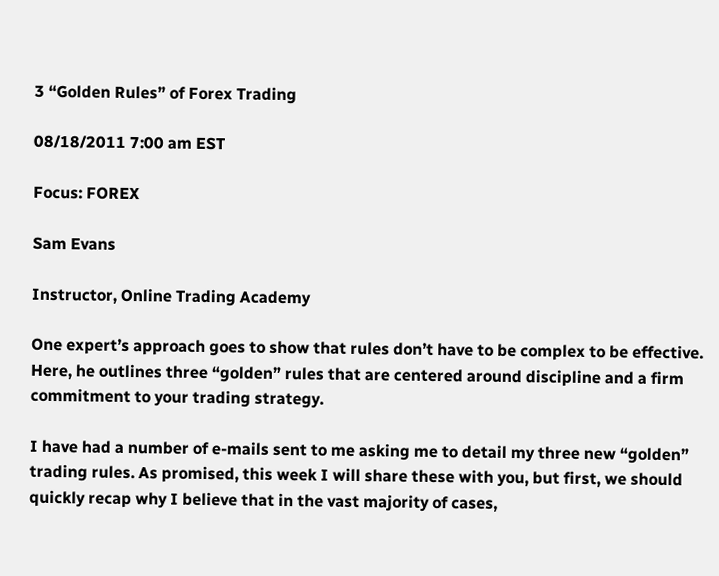3 “Golden Rules” of Forex Trading

08/18/2011 7:00 am EST

Focus: FOREX

Sam Evans

Instructor, Online Trading Academy

One expert’s approach goes to show that rules don’t have to be complex to be effective. Here, he outlines three “golden” rules that are centered around discipline and a firm commitment to your trading strategy.

I have had a number of e-mails sent to me asking me to detail my three new “golden” trading rules. As promised, this week I will share these with you, but first, we should quickly recap why I believe that in the vast majority of cases,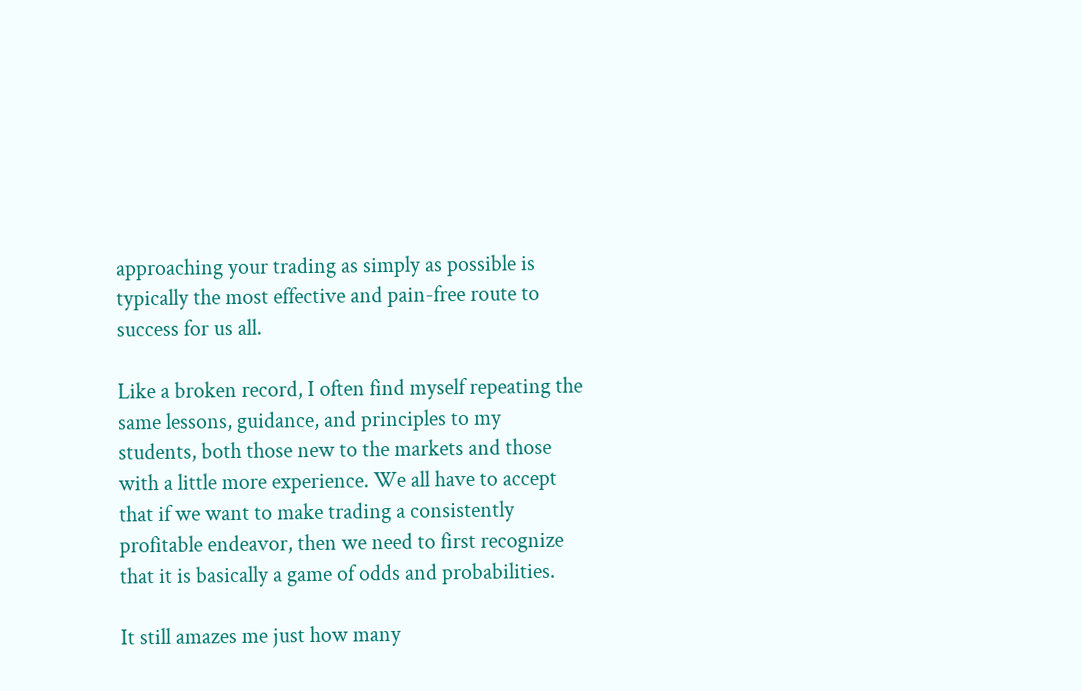approaching your trading as simply as possible is typically the most effective and pain-free route to success for us all.

Like a broken record, I often find myself repeating the same lessons, guidance, and principles to my students, both those new to the markets and those with a little more experience. We all have to accept that if we want to make trading a consistently profitable endeavor, then we need to first recognize that it is basically a game of odds and probabilities.

It still amazes me just how many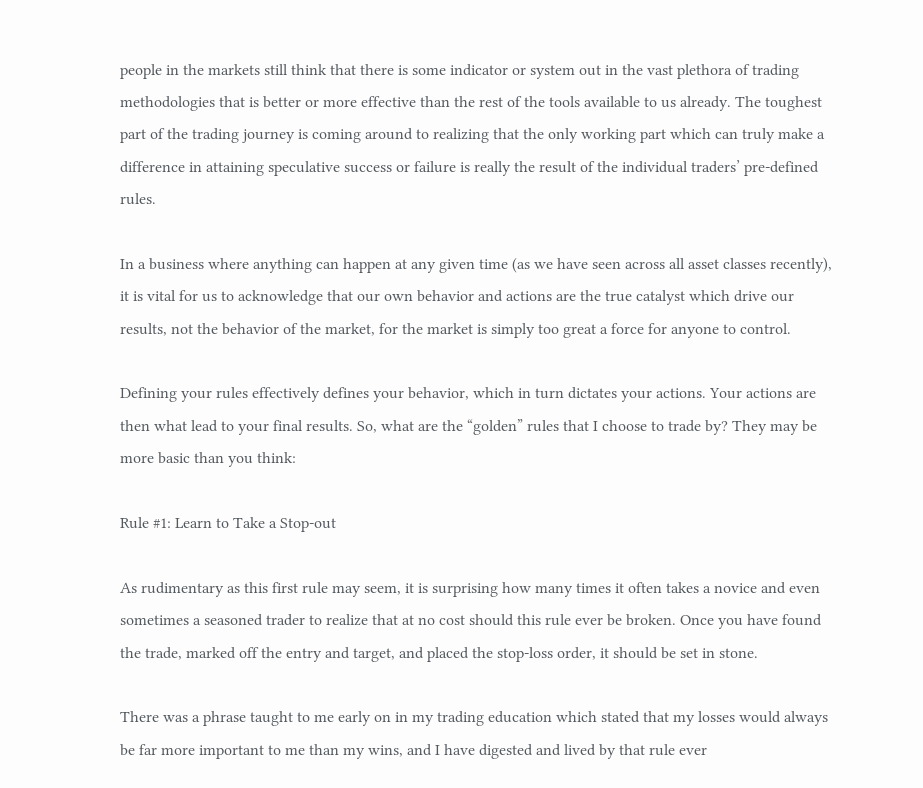people in the markets still think that there is some indicator or system out in the vast plethora of trading methodologies that is better or more effective than the rest of the tools available to us already. The toughest part of the trading journey is coming around to realizing that the only working part which can truly make a difference in attaining speculative success or failure is really the result of the individual traders’ pre-defined rules.

In a business where anything can happen at any given time (as we have seen across all asset classes recently), it is vital for us to acknowledge that our own behavior and actions are the true catalyst which drive our results, not the behavior of the market, for the market is simply too great a force for anyone to control.

Defining your rules effectively defines your behavior, which in turn dictates your actions. Your actions are then what lead to your final results. So, what are the “golden” rules that I choose to trade by? They may be more basic than you think:

Rule #1: Learn to Take a Stop-out

As rudimentary as this first rule may seem, it is surprising how many times it often takes a novice and even sometimes a seasoned trader to realize that at no cost should this rule ever be broken. Once you have found the trade, marked off the entry and target, and placed the stop-loss order, it should be set in stone.

There was a phrase taught to me early on in my trading education which stated that my losses would always be far more important to me than my wins, and I have digested and lived by that rule ever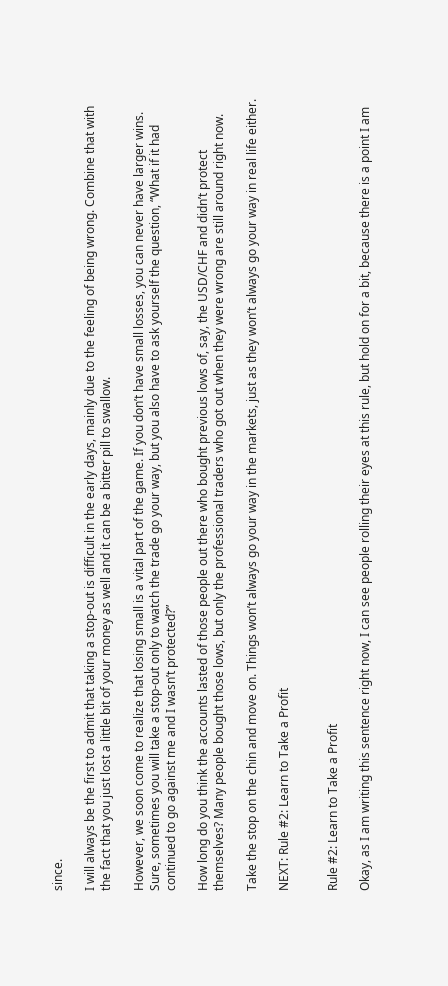since.

I will always be the first to admit that taking a stop-out is difficult in the early days, mainly due to the feeling of being wrong. Combine that with the fact that you just lost a little bit of your money as well and it can be a bitter pill to swallow.

However, we soon come to realize that losing small is a vital part of the game. If you don’t have small losses, you can never have larger wins. Sure, sometimes you will take a stop-out only to watch the trade go your way, but you also have to ask yourself the question, “What if it had continued to go against me and I wasn’t protected?”

How long do you think the accounts lasted of those people out there who bought previous lows of, say, the USD/CHF and didn’t protect themselves? Many people bought those lows, but only the professional traders who got out when they were wrong are still around right now.

Take the stop on the chin and move on. Things won’t always go your way in the markets, just as they won’t always go your way in real life either.

NEXT: Rule #2: Learn to Take a Profit


Rule #2: Learn to Take a Profit

Okay, as I am writing this sentence right now, I can see people rolling their eyes at this rule, but hold on for a bit, because there is a point I am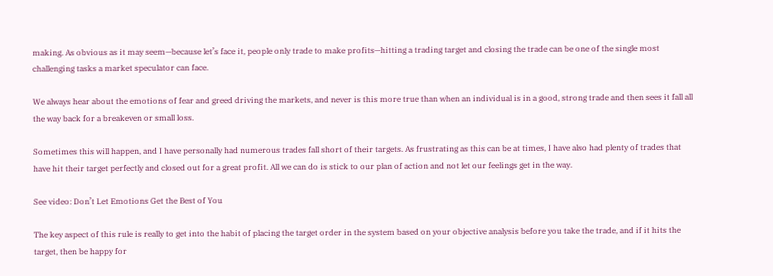making. As obvious as it may seem—because let’s face it, people only trade to make profits—hitting a trading target and closing the trade can be one of the single most challenging tasks a market speculator can face.

We always hear about the emotions of fear and greed driving the markets, and never is this more true than when an individual is in a good, strong trade and then sees it fall all the way back for a breakeven or small loss.

Sometimes this will happen, and I have personally had numerous trades fall short of their targets. As frustrating as this can be at times, I have also had plenty of trades that have hit their target perfectly and closed out for a great profit. All we can do is stick to our plan of action and not let our feelings get in the way.

See video: Don’t Let Emotions Get the Best of You

The key aspect of this rule is really to get into the habit of placing the target order in the system based on your objective analysis before you take the trade, and if it hits the target, then be happy for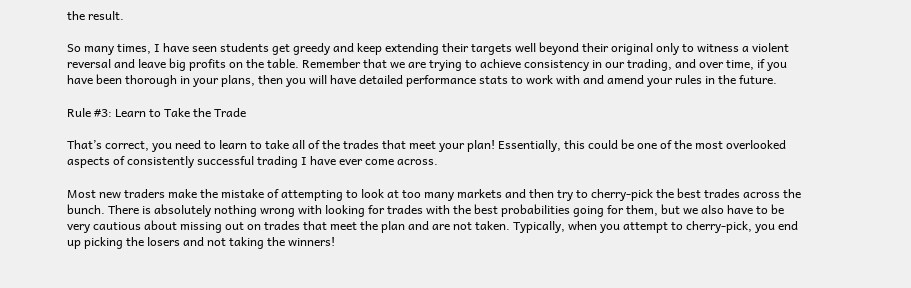the result.

So many times, I have seen students get greedy and keep extending their targets well beyond their original only to witness a violent reversal and leave big profits on the table. Remember that we are trying to achieve consistency in our trading, and over time, if you have been thorough in your plans, then you will have detailed performance stats to work with and amend your rules in the future.

Rule #3: Learn to Take the Trade

That’s correct, you need to learn to take all of the trades that meet your plan! Essentially, this could be one of the most overlooked aspects of consistently successful trading I have ever come across.

Most new traders make the mistake of attempting to look at too many markets and then try to cherry-pick the best trades across the bunch. There is absolutely nothing wrong with looking for trades with the best probabilities going for them, but we also have to be very cautious about missing out on trades that meet the plan and are not taken. Typically, when you attempt to cherry-pick, you end up picking the losers and not taking the winners!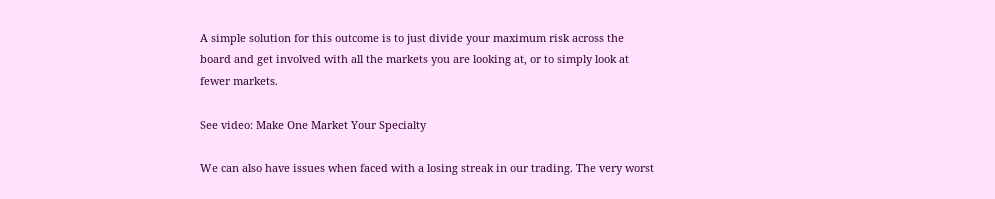A simple solution for this outcome is to just divide your maximum risk across the board and get involved with all the markets you are looking at, or to simply look at fewer markets.

See video: Make One Market Your Specialty

We can also have issues when faced with a losing streak in our trading. The very worst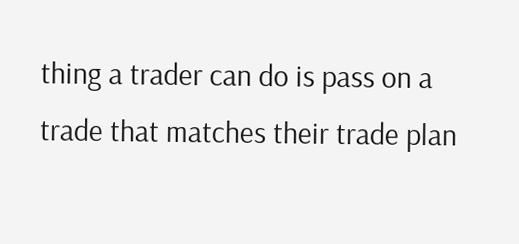thing a trader can do is pass on a trade that matches their trade plan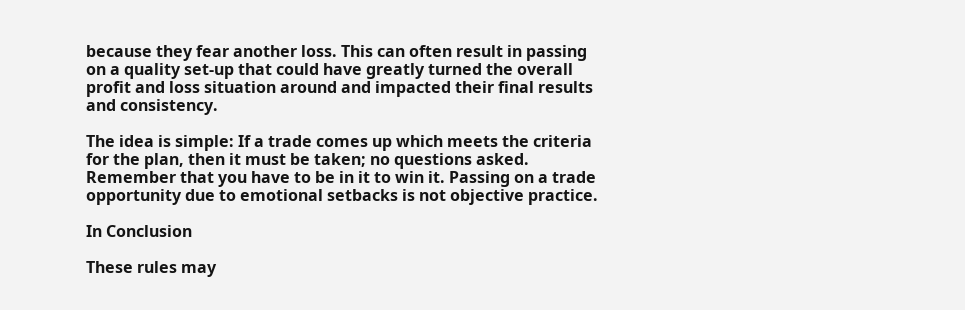because they fear another loss. This can often result in passing on a quality set-up that could have greatly turned the overall profit and loss situation around and impacted their final results and consistency.

The idea is simple: If a trade comes up which meets the criteria for the plan, then it must be taken; no questions asked. Remember that you have to be in it to win it. Passing on a trade opportunity due to emotional setbacks is not objective practice.

In Conclusion

These rules may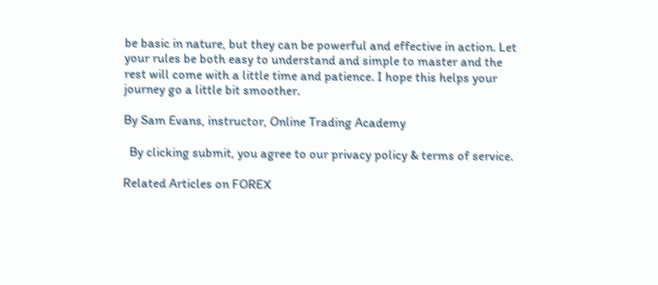be basic in nature, but they can be powerful and effective in action. Let your rules be both easy to understand and simple to master and the rest will come with a little time and patience. I hope this helps your journey go a little bit smoother.

By Sam Evans, instructor, Online Trading Academy

  By clicking submit, you agree to our privacy policy & terms of service.

Related Articles on FOREX